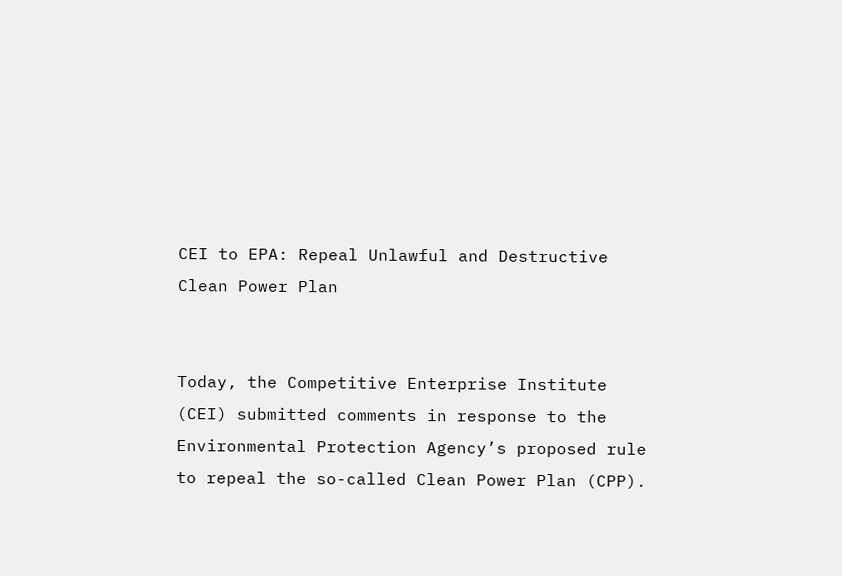CEI to EPA: Repeal Unlawful and Destructive Clean Power Plan


Today, the Competitive Enterprise Institute (CEI) submitted comments in response to the Environmental Protection Agency’s proposed rule to repeal the so-called Clean Power Plan (CPP).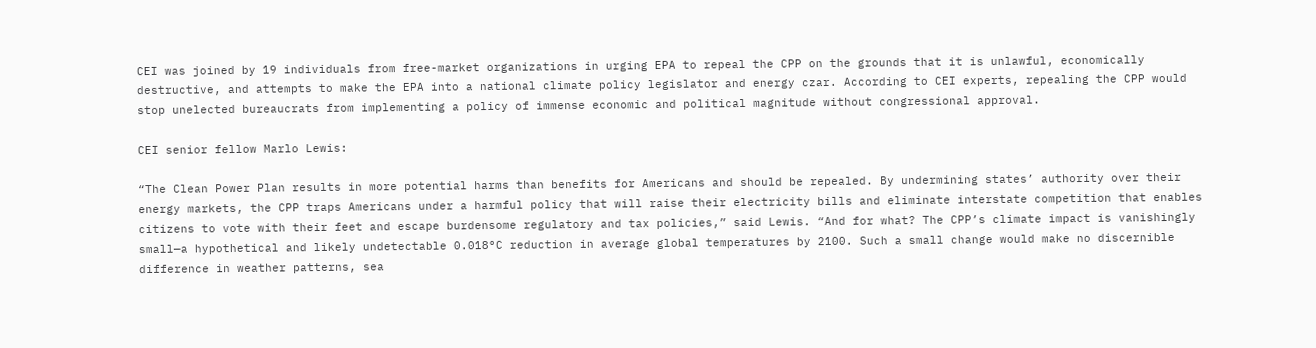CEI was joined by 19 individuals from free-market organizations in urging EPA to repeal the CPP on the grounds that it is unlawful, economically destructive, and attempts to make the EPA into a national climate policy legislator and energy czar. According to CEI experts, repealing the CPP would stop unelected bureaucrats from implementing a policy of immense economic and political magnitude without congressional approval.

CEI senior fellow Marlo Lewis:

“The Clean Power Plan results in more potential harms than benefits for Americans and should be repealed. By undermining states’ authority over their energy markets, the CPP traps Americans under a harmful policy that will raise their electricity bills and eliminate interstate competition that enables citizens to vote with their feet and escape burdensome regulatory and tax policies,” said Lewis. “And for what? The CPP’s climate impact is vanishingly small—a hypothetical and likely undetectable 0.018°C reduction in average global temperatures by 2100. Such a small change would make no discernible difference in weather patterns, sea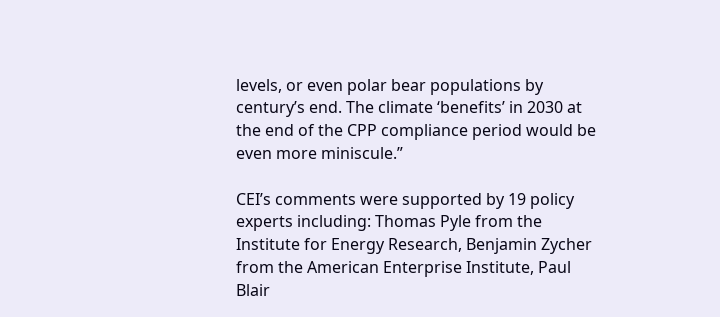levels, or even polar bear populations by century’s end. The climate ‘benefits’ in 2030 at the end of the CPP compliance period would be even more miniscule.”

CEI’s comments were supported by 19 policy experts including: Thomas Pyle from the Institute for Energy Research, Benjamin Zycher from the American Enterprise Institute, Paul Blair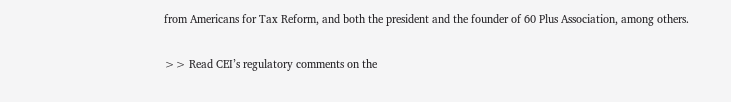from Americans for Tax Reform, and both the president and the founder of 60 Plus Association, among others.

>> Read CEI’s regulatory comments on the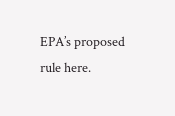EPA’s proposed rule here.